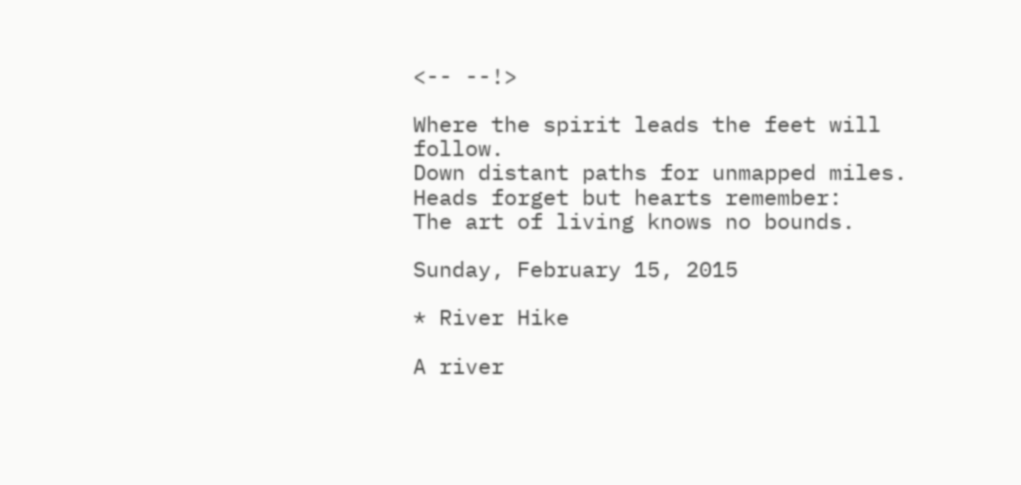<-- --!>

Where the spirit leads the feet will follow.
Down distant paths for unmapped miles.
Heads forget but hearts remember:
The art of living knows no bounds.

Sunday, February 15, 2015

* River Hike

A river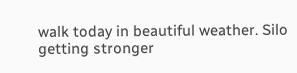walk today in beautiful weather. Silo getting stronger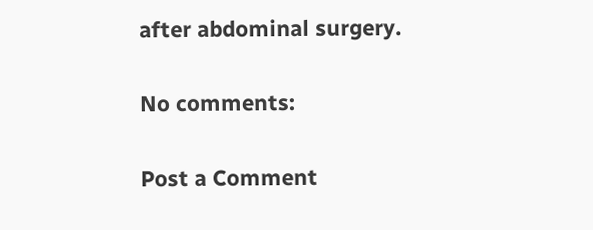after abdominal surgery.

No comments:

Post a Comment